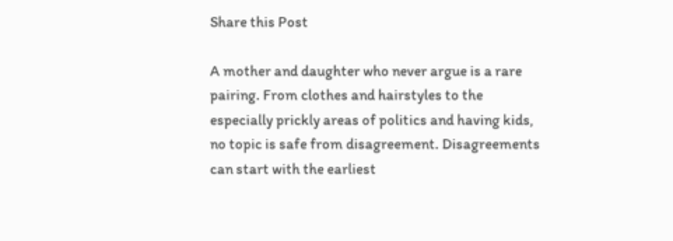Share this Post

A mother and daughter who never argue is a rare pairing. From clothes and hairstyles to the especially prickly areas of politics and having kids, no topic is safe from disagreement. Disagreements can start with the earliest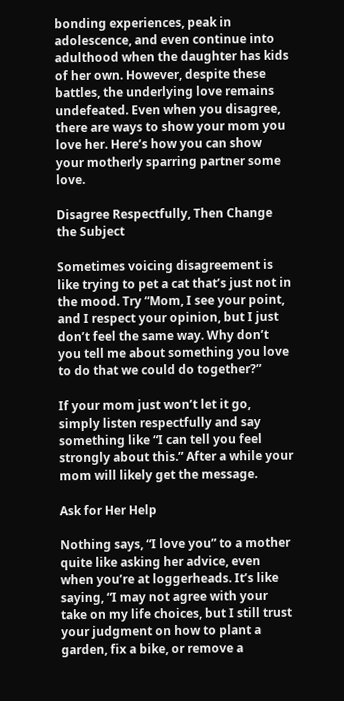bonding experiences, peak in adolescence, and even continue into adulthood when the daughter has kids of her own. However, despite these battles, the underlying love remains undefeated. Even when you disagree, there are ways to show your mom you love her. Here’s how you can show your motherly sparring partner some love.

Disagree Respectfully, Then Change the Subject

Sometimes voicing disagreement is like trying to pet a cat that’s just not in the mood. Try “Mom, I see your point, and I respect your opinion, but I just don’t feel the same way. Why don’t you tell me about something you love to do that we could do together?”

If your mom just won’t let it go, simply listen respectfully and say something like “I can tell you feel strongly about this.” After a while your mom will likely get the message.

Ask for Her Help

Nothing says, “I love you” to a mother quite like asking her advice, even when you’re at loggerheads. It’s like saying, “I may not agree with your take on my life choices, but I still trust your judgment on how to plant a garden, fix a bike, or remove a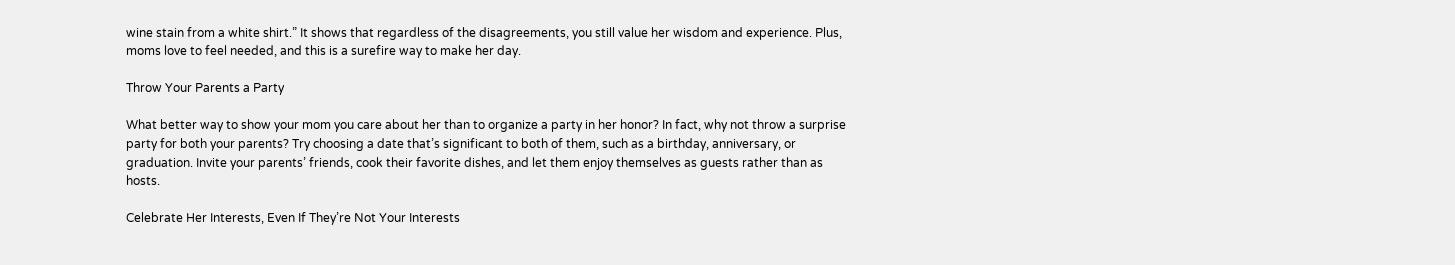wine stain from a white shirt.” It shows that regardless of the disagreements, you still value her wisdom and experience. Plus, moms love to feel needed, and this is a surefire way to make her day.

Throw Your Parents a Party

What better way to show your mom you care about her than to organize a party in her honor? In fact, why not throw a surprise party for both your parents? Try choosing a date that’s significant to both of them, such as a birthday, anniversary, or graduation. Invite your parents’ friends, cook their favorite dishes, and let them enjoy themselves as guests rather than as hosts.

Celebrate Her Interests, Even If They’re Not Your Interests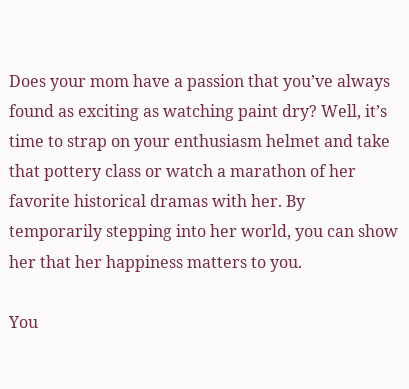Does your mom have a passion that you’ve always found as exciting as watching paint dry? Well, it’s time to strap on your enthusiasm helmet and take that pottery class or watch a marathon of her favorite historical dramas with her. By temporarily stepping into her world, you can show her that her happiness matters to you.

You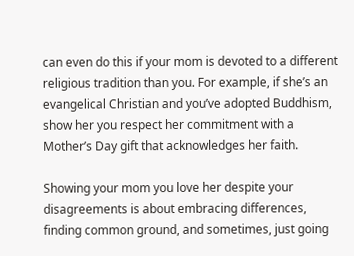can even do this if your mom is devoted to a different religious tradition than you. For example, if she’s an evangelical Christian and you’ve adopted Buddhism, show her you respect her commitment with a Mother’s Day gift that acknowledges her faith.

Showing your mom you love her despite your disagreements is about embracing differences, finding common ground, and sometimes, just going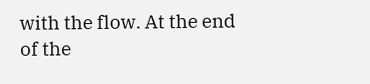with the flow. At the end of the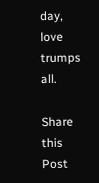day, love trumps all.

Share this Post